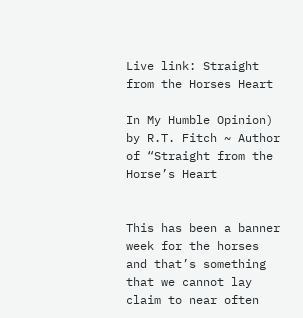Live link: Straight from the Horses Heart

In My Humble Opinion) by R.T. Fitch ~ Author of “Straight from the Horse’s Heart


This has been a banner week for the horses and that’s something that we cannot lay claim to near often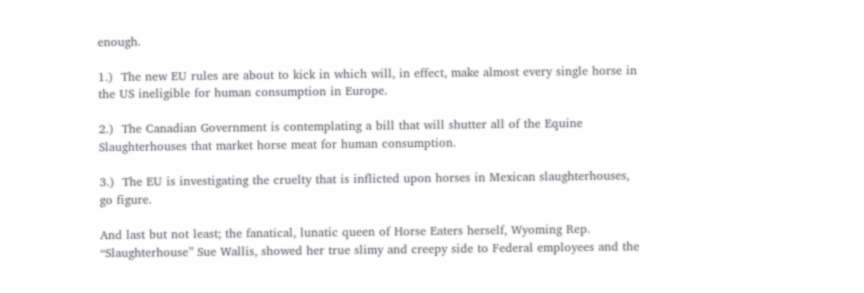enough.

1.)  The new EU rules are about to kick in which will, in effect, make almost every single horse in the US ineligible for human consumption in Europe.

2.)  The Canadian Government is contemplating a bill that will shutter all of the Equine Slaughterhouses that market horse meat for human consumption.

3.)  The EU is investigating the cruelty that is inflicted upon horses in Mexican slaughterhouses, go figure.

And last but not least; the fanatical, lunatic queen of Horse Eaters herself, Wyoming Rep. “Slaughterhouse” Sue Wallis, showed her true slimy and creepy side to Federal employees and the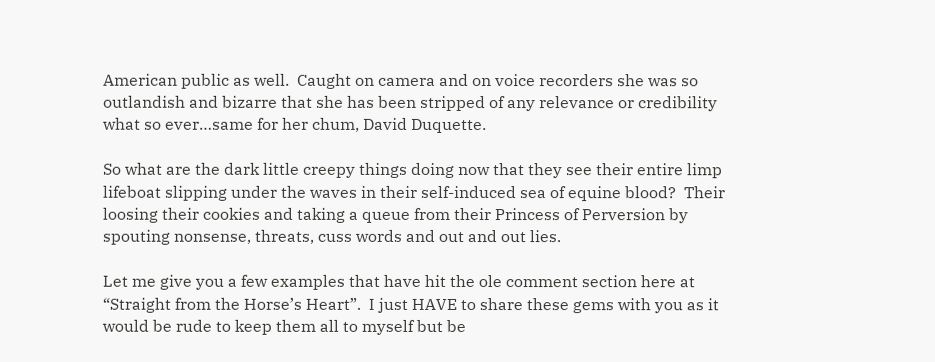American public as well.  Caught on camera and on voice recorders she was so outlandish and bizarre that she has been stripped of any relevance or credibility what so ever…same for her chum, David Duquette.

So what are the dark little creepy things doing now that they see their entire limp lifeboat slipping under the waves in their self-induced sea of equine blood?  Their loosing their cookies and taking a queue from their Princess of Perversion by spouting nonsense, threats, cuss words and out and out lies.

Let me give you a few examples that have hit the ole comment section here at “Straight from the Horse’s Heart”.  I just HAVE to share these gems with you as it would be rude to keep them all to myself but be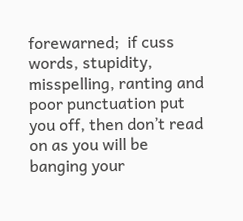forewarned;  if cuss words, stupidity, misspelling, ranting and poor punctuation put you off, then don’t read on as you will be banging your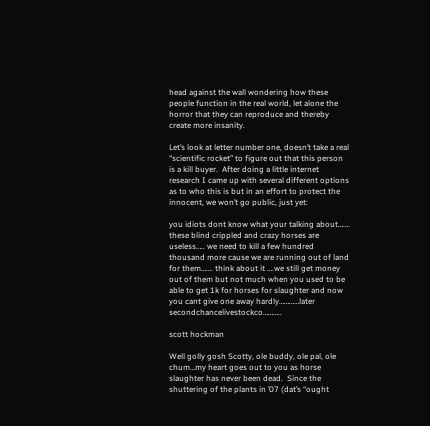head against the wall wondering how these people function in the real world, let alone the horror that they can reproduce and thereby create more insanity.

Let’s look at letter number one, doesn’t take a real “scientific rocket” to figure out that this person is a kill buyer.  After doing a little internet research I came up with several different options as to who this is but in an effort to protect the innocent, we won’t go public, just yet:

you idiots dont know what your talking about……. these blind crippled and crazy horses are useless….. we need to kill a few hundred thousand more cause we are running out of land for them……. think about it ….we still get money out of them but not much when you used to be able to get 1k for horses for slaughter and now you cant give one away hardly…………later secondchancelivestockco………..

scott hockman

Well golly gosh Scotty, ole buddy, ole pal, ole chum…my heart goes out to you as horse slaughter has never been dead.  Since the shuttering of the plants in ’07 (dat’s “ought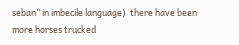seban” in imbecile language)  there have been more horses trucked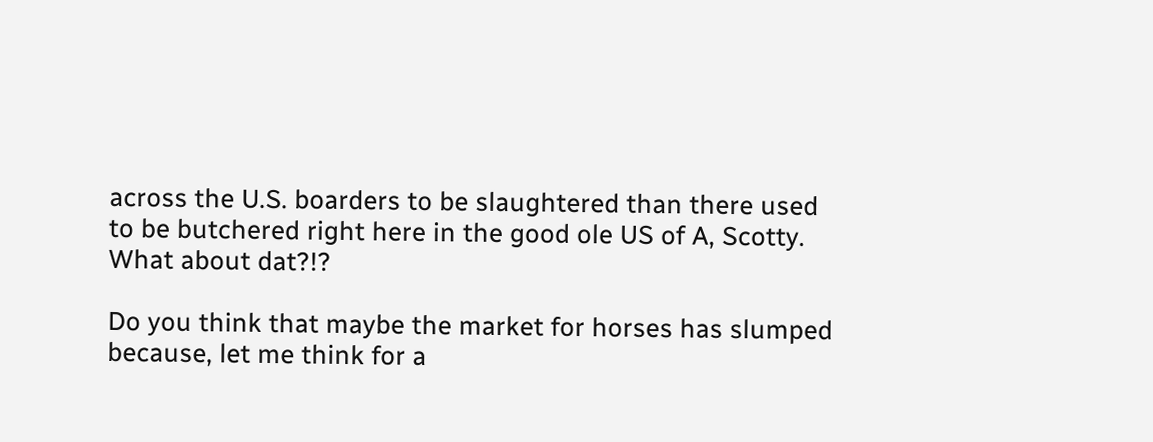across the U.S. boarders to be slaughtered than there used to be butchered right here in the good ole US of A, Scotty.  What about dat?!?

Do you think that maybe the market for horses has slumped because, let me think for a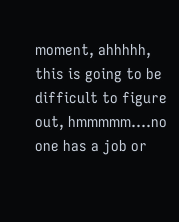moment, ahhhhh, this is going to be difficult to figure out, hmmmmm….no one has a job or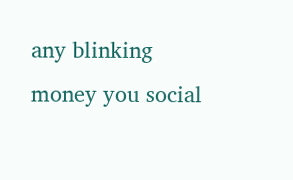any blinking money you social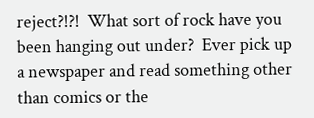reject?!?!  What sort of rock have you been hanging out under?  Ever pick up a newspaper and read something other than comics or the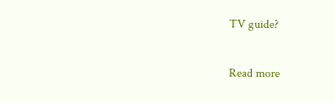TV guide?

Read more